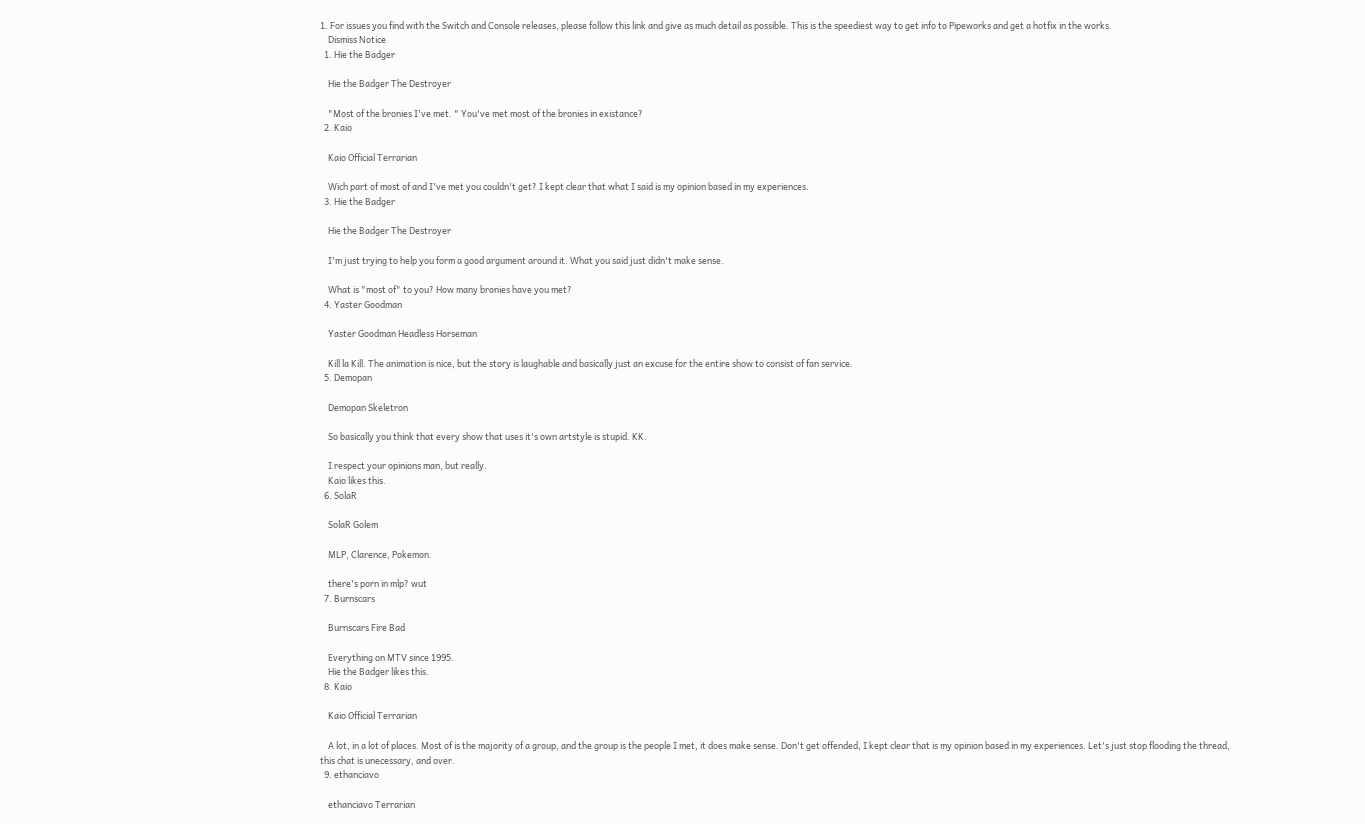1. For issues you find with the Switch and Console releases, please follow this link and give as much detail as possible. This is the speediest way to get info to Pipeworks and get a hotfix in the works.
    Dismiss Notice
  1. Hie the Badger

    Hie the Badger The Destroyer

    "Most of the bronies I've met. " You've met most of the bronies in existance?
  2. Kaio

    Kaio Official Terrarian

    Wich part of most of and I've met you couldn't get? I kept clear that what I said is my opinion based in my experiences.
  3. Hie the Badger

    Hie the Badger The Destroyer

    I'm just trying to help you form a good argument around it. What you said just didn't make sense.

    What is "most of" to you? How many bronies have you met?
  4. Yaster Goodman

    Yaster Goodman Headless Horseman

    Kill la Kill. The animation is nice, but the story is laughable and basically just an excuse for the entire show to consist of fan service.
  5. Demopan

    Demopan Skeletron

    So basically you think that every show that uses it's own artstyle is stupid. KK.

    I respect your opinions man, but really.
    Kaio likes this.
  6. SolaR

    SolaR Golem

    MLP, Clarence, Pokemon.

    there's porn in mlp? wut
  7. Burnscars

    Burnscars Fire Bad

    Everything on MTV since 1995.
    Hie the Badger likes this.
  8. Kaio

    Kaio Official Terrarian

    A lot, in a lot of places. Most of is the majority of a group, and the group is the people I met, it does make sense. Don't get offended, I kept clear that is my opinion based in my experiences. Let's just stop flooding the thread, this chat is unecessary, and over.
  9. ethanciavo

    ethanciavo Terrarian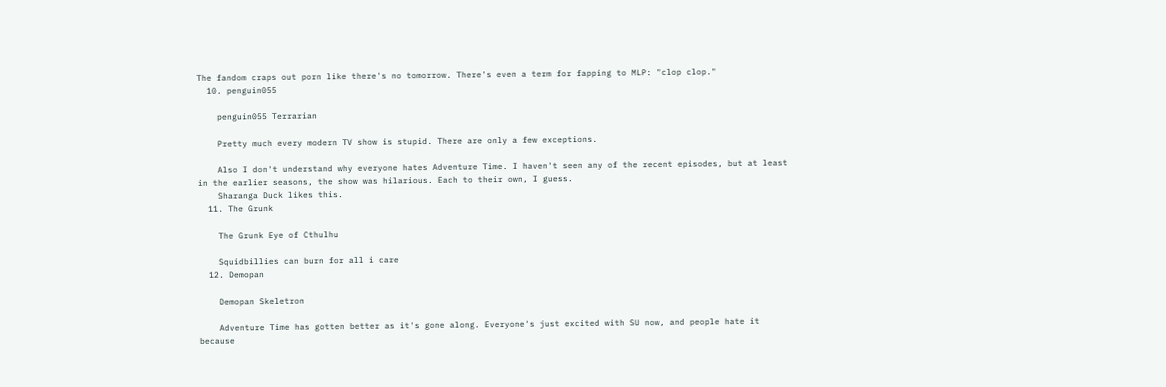The fandom craps out porn like there's no tomorrow. There's even a term for fapping to MLP: "clop clop."
  10. penguin055

    penguin055 Terrarian

    Pretty much every modern TV show is stupid. There are only a few exceptions.

    Also I don't understand why everyone hates Adventure Time. I haven't seen any of the recent episodes, but at least in the earlier seasons, the show was hilarious. Each to their own, I guess.
    Sharanga Duck likes this.
  11. The Grunk

    The Grunk Eye of Cthulhu

    Squidbillies can burn for all i care
  12. Demopan

    Demopan Skeletron

    Adventure Time has gotten better as it's gone along. Everyone's just excited with SU now, and people hate it because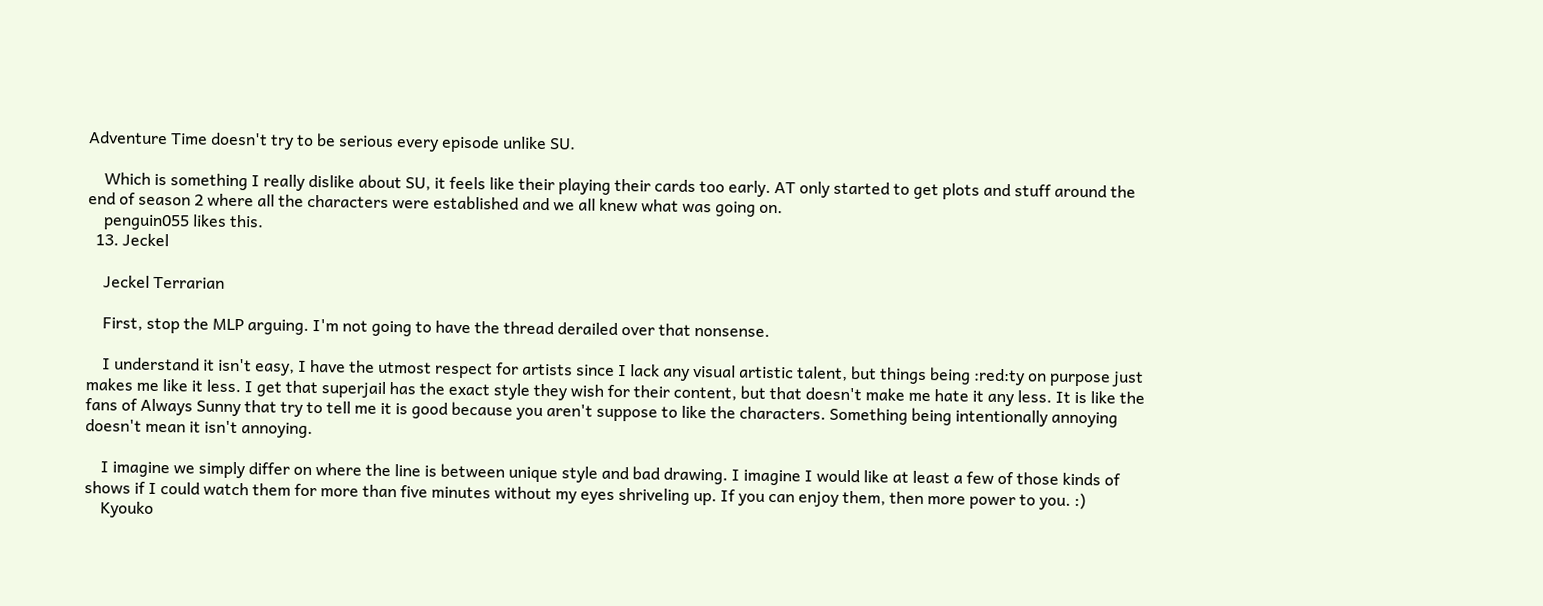Adventure Time doesn't try to be serious every episode unlike SU.

    Which is something I really dislike about SU, it feels like their playing their cards too early. AT only started to get plots and stuff around the end of season 2 where all the characters were established and we all knew what was going on.
    penguin055 likes this.
  13. Jeckel

    Jeckel Terrarian

    First, stop the MLP arguing. I'm not going to have the thread derailed over that nonsense.

    I understand it isn't easy, I have the utmost respect for artists since I lack any visual artistic talent, but things being :red:ty on purpose just makes me like it less. I get that superjail has the exact style they wish for their content, but that doesn't make me hate it any less. It is like the fans of Always Sunny that try to tell me it is good because you aren't suppose to like the characters. Something being intentionally annoying doesn't mean it isn't annoying.

    I imagine we simply differ on where the line is between unique style and bad drawing. I imagine I would like at least a few of those kinds of shows if I could watch them for more than five minutes without my eyes shriveling up. If you can enjoy them, then more power to you. :)
    Kyouko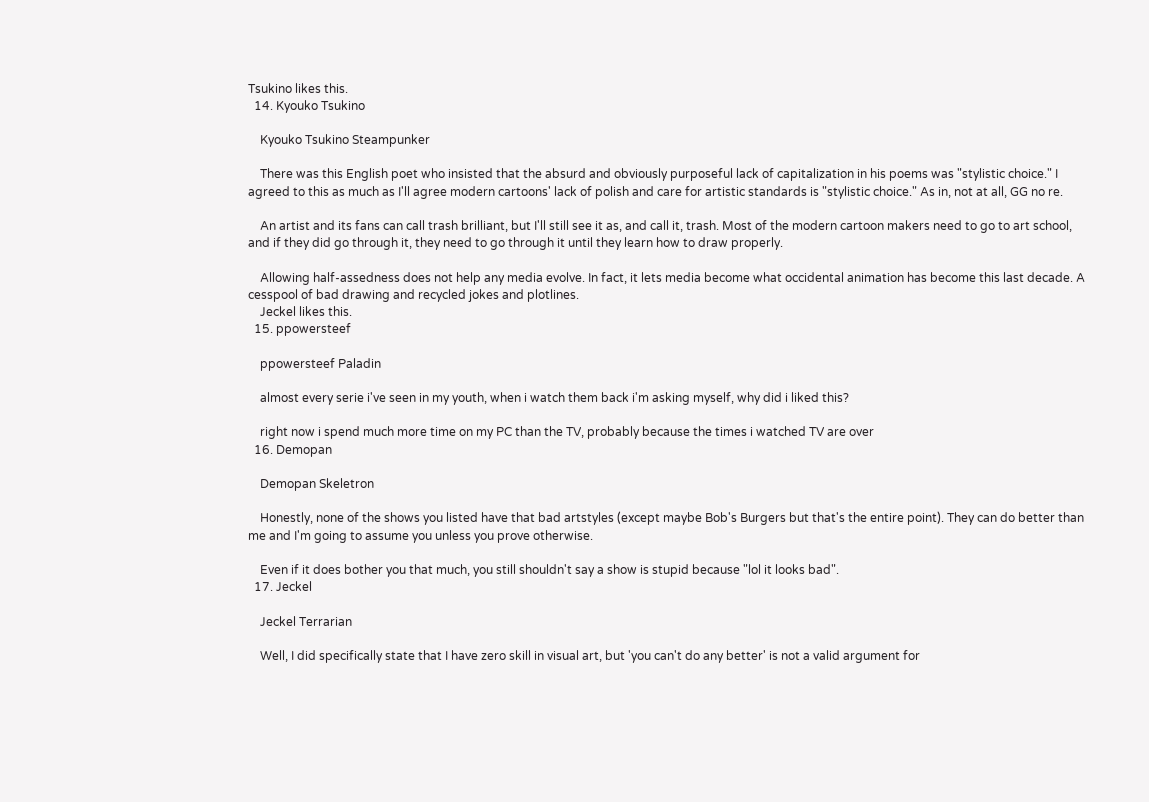Tsukino likes this.
  14. Kyouko Tsukino

    Kyouko Tsukino Steampunker

    There was this English poet who insisted that the absurd and obviously purposeful lack of capitalization in his poems was "stylistic choice." I agreed to this as much as I'll agree modern cartoons' lack of polish and care for artistic standards is "stylistic choice." As in, not at all, GG no re.

    An artist and its fans can call trash brilliant, but I'll still see it as, and call it, trash. Most of the modern cartoon makers need to go to art school, and if they did go through it, they need to go through it until they learn how to draw properly.

    Allowing half-assedness does not help any media evolve. In fact, it lets media become what occidental animation has become this last decade. A cesspool of bad drawing and recycled jokes and plotlines.
    Jeckel likes this.
  15. ppowersteef

    ppowersteef Paladin

    almost every serie i've seen in my youth, when i watch them back i'm asking myself, why did i liked this?

    right now i spend much more time on my PC than the TV, probably because the times i watched TV are over
  16. Demopan

    Demopan Skeletron

    Honestly, none of the shows you listed have that bad artstyles (except maybe Bob's Burgers but that's the entire point). They can do better than me and I'm going to assume you unless you prove otherwise.

    Even if it does bother you that much, you still shouldn't say a show is stupid because "lol it looks bad".
  17. Jeckel

    Jeckel Terrarian

    Well, I did specifically state that I have zero skill in visual art, but 'you can't do any better' is not a valid argument for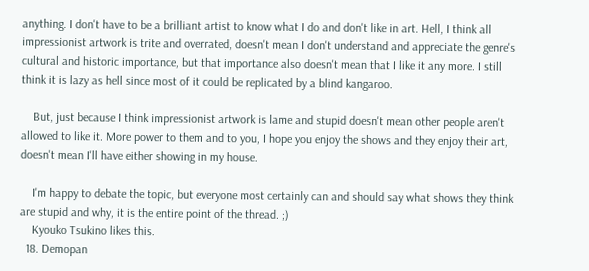anything. I don't have to be a brilliant artist to know what I do and don't like in art. Hell, I think all impressionist artwork is trite and overrated, doesn't mean I don't understand and appreciate the genre's cultural and historic importance, but that importance also doesn't mean that I like it any more. I still think it is lazy as hell since most of it could be replicated by a blind kangaroo.

    But, just because I think impressionist artwork is lame and stupid doesn't mean other people aren't allowed to like it. More power to them and to you, I hope you enjoy the shows and they enjoy their art, doesn't mean I'll have either showing in my house.

    I'm happy to debate the topic, but everyone most certainly can and should say what shows they think are stupid and why, it is the entire point of the thread. ;)
    Kyouko Tsukino likes this.
  18. Demopan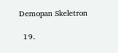Demopan Skeletron

  19.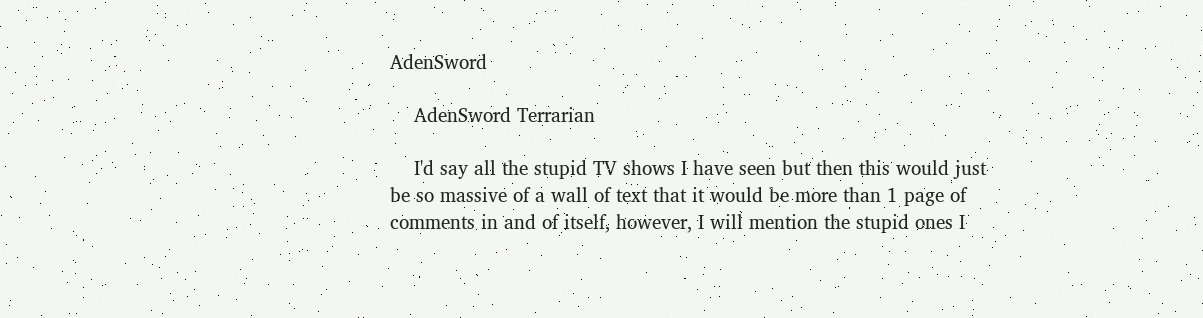AdenSword

    AdenSword Terrarian

    I'd say all the stupid TV shows I have seen but then this would just be so massive of a wall of text that it would be more than 1 page of comments in and of itself, however, I will mention the stupid ones I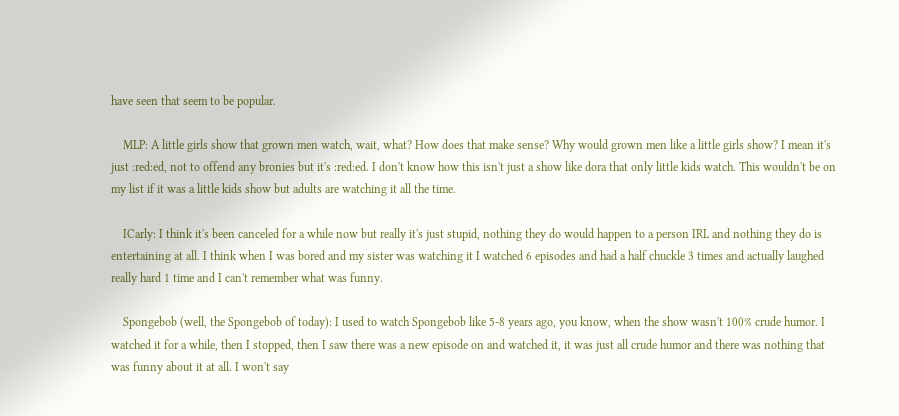have seen that seem to be popular.

    MLP: A little girls show that grown men watch, wait, what? How does that make sense? Why would grown men like a little girls show? I mean it's just :red:ed, not to offend any bronies but it's :red:ed. I don't know how this isn't just a show like dora that only little kids watch. This wouldn't be on my list if it was a little kids show but adults are watching it all the time.

    ICarly: I think it's been canceled for a while now but really it's just stupid, nothing they do would happen to a person IRL and nothing they do is entertaining at all. I think when I was bored and my sister was watching it I watched 6 episodes and had a half chuckle 3 times and actually laughed really hard 1 time and I can't remember what was funny.

    Spongebob (well, the Spongebob of today): I used to watch Spongebob like 5-8 years ago, you know, when the show wasn't 100% crude humor. I watched it for a while, then I stopped, then I saw there was a new episode on and watched it, it was just all crude humor and there was nothing that was funny about it at all. I won't say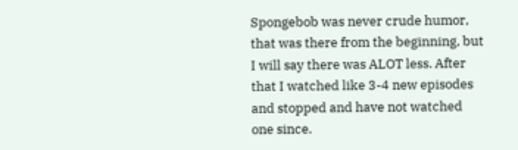Spongebob was never crude humor, that was there from the beginning, but I will say there was ALOT less. After that I watched like 3-4 new episodes and stopped and have not watched one since.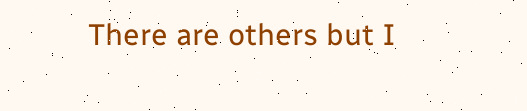There are others but I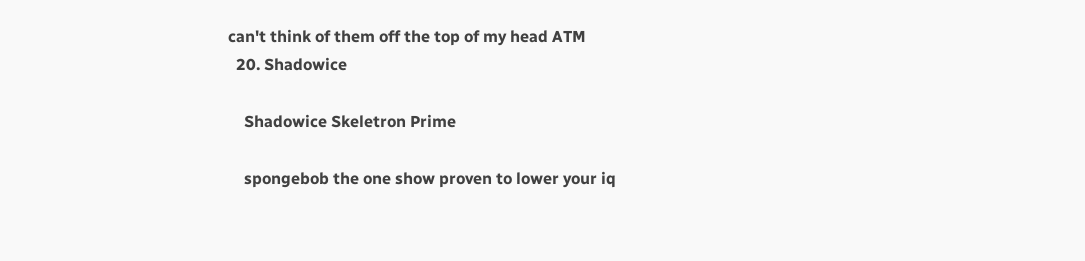can't think of them off the top of my head ATM
  20. Shadowice

    Shadowice Skeletron Prime

    spongebob the one show proven to lower your iq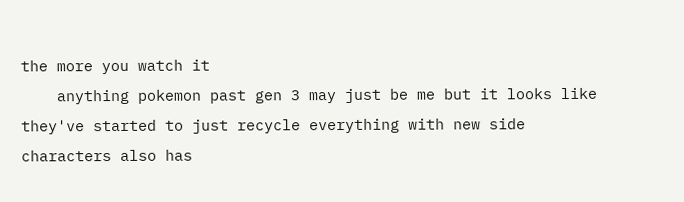the more you watch it
    anything pokemon past gen 3 may just be me but it looks like they've started to just recycle everything with new side characters also has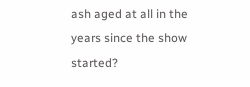ash aged at all in the years since the show started?